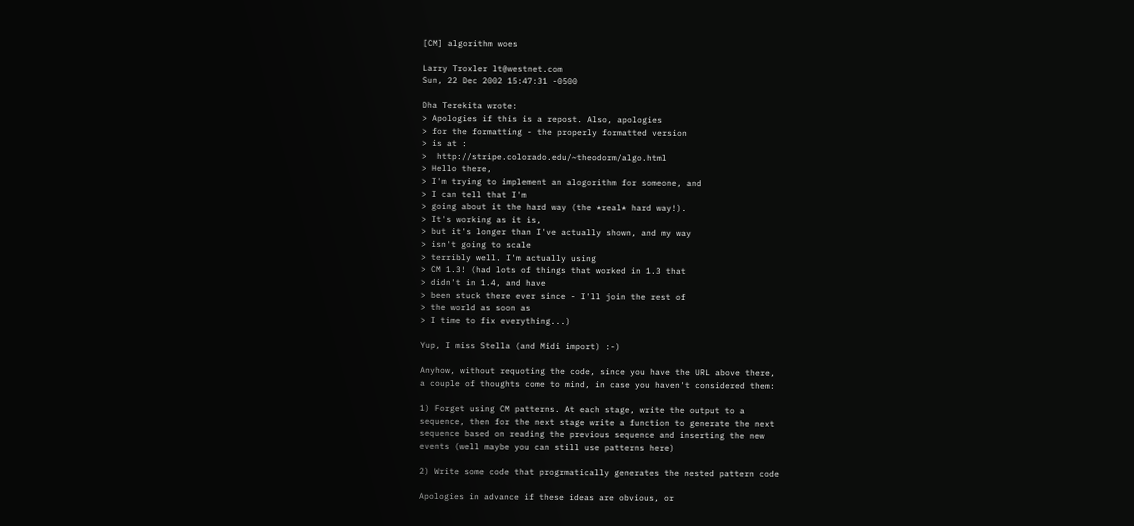[CM] algorithm woes

Larry Troxler lt@westnet.com
Sun, 22 Dec 2002 15:47:31 -0500

Dha Terekita wrote:
> Apologies if this is a repost. Also, apologies
> for the formatting - the properly formatted version
> is at :
>  http://stripe.colorado.edu/~theodorm/algo.html
> Hello there,
> I'm trying to implement an alogorithm for someone, and
> I can tell that I'm
> going about it the hard way (the *real* hard way!).
> It's working as it is,
> but it's longer than I've actually shown, and my way
> isn't going to scale
> terribly well. I'm actually using
> CM 1.3! (had lots of things that worked in 1.3 that
> didn't in 1.4, and have
> been stuck there ever since - I'll join the rest of
> the world as soon as
> I time to fix everything...)

Yup, I miss Stella (and Midi import) :-)

Anyhow, without requoting the code, since you have the URL above there,
a couple of thoughts come to mind, in case you haven't considered them:

1) Forget using CM patterns. At each stage, write the output to a
sequence, then for the next stage write a function to generate the next
sequence based on reading the previous sequence and inserting the new
events (well maybe you can still use patterns here)

2) Write some code that progrmatically generates the nested pattern code

Apologies in advance if these ideas are obvious, or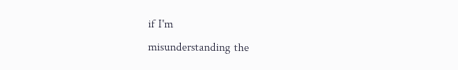if I'm
misunderstanding the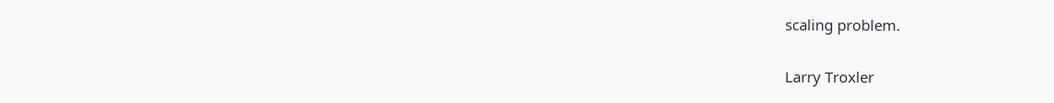scaling problem.

Larry Troxler